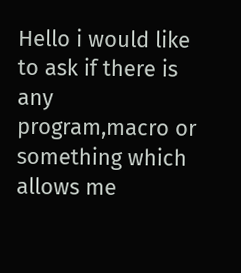Hello i would like to ask if there is any program,macro or something which allows me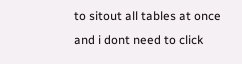to sitout all tables at once and i dont need to click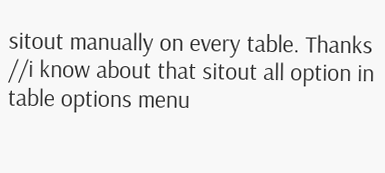sitout manually on every table. Thanks
//i know about that sitout all option in table options menu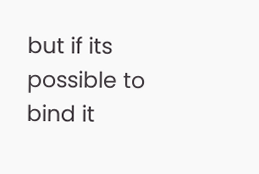but if its possible to bind it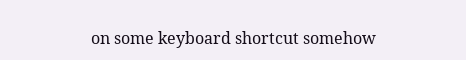on some keyboard shortcut somehow